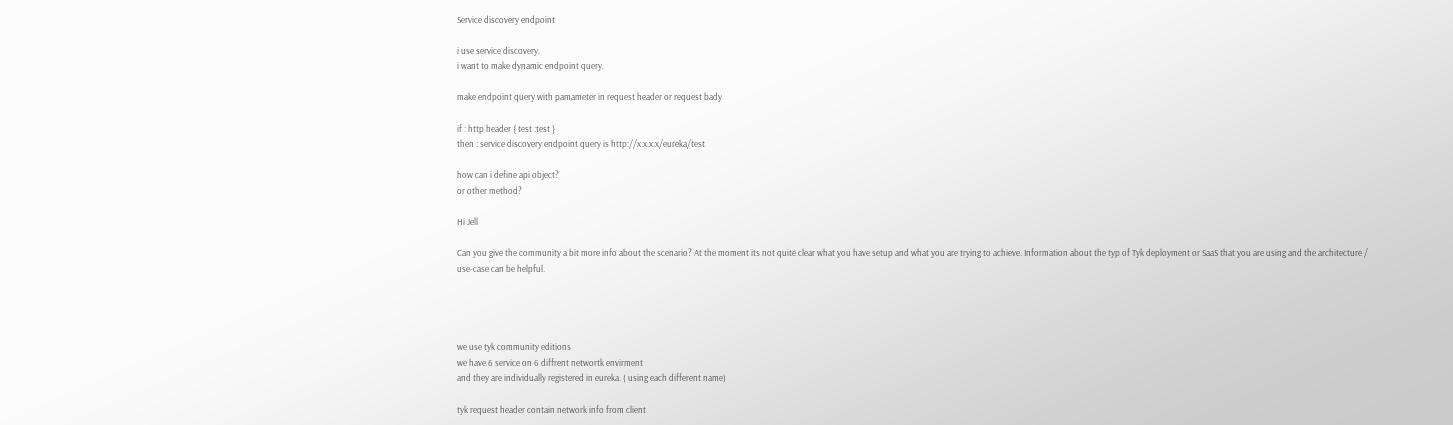Service discovery endpoint

i use service discovery.
i want to make dynamic endpoint query.

make endpoint query with pamameter in request header or request bady

if : http header { test :test }
then : service discovery endpoint query is http://x.x.x.x/eureka/test

how can i define api object?
or other method?

Hi Jell

Can you give the community a bit more info about the scenario? At the moment its not quite clear what you have setup and what you are trying to achieve. Information about the typ of Tyk deployment or SaaS that you are using and the architecture / use-case can be helpful.




we use tyk community editions
we have 6 service on 6 diffrent networtk envirment
and they are individually registered in eureka. ( using each different name)

tyk request header contain network info from client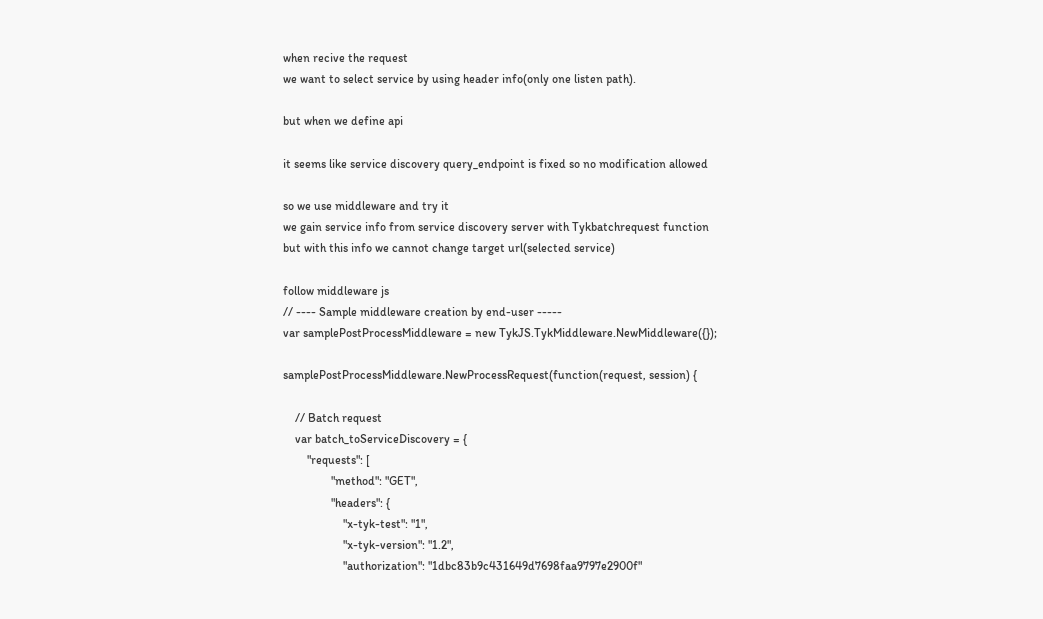when recive the request
we want to select service by using header info(only one listen path).

but when we define api

it seems like service discovery query_endpoint is fixed so no modification allowed

so we use middleware and try it
we gain service info from service discovery server with Tykbatchrequest function
but with this info we cannot change target url(selected service)

follow middleware js
// ---- Sample middleware creation by end-user -----
var samplePostProcessMiddleware = new TykJS.TykMiddleware.NewMiddleware({});

samplePostProcessMiddleware.NewProcessRequest(function(request, session) {

    // Batch request
    var batch_toServiceDiscovery = {
        "requests": [
                "method": "GET",
                "headers": {
                    "x-tyk-test": "1",
                    "x-tyk-version": "1.2",
                    "authorization": "1dbc83b9c431649d7698faa9797e2900f"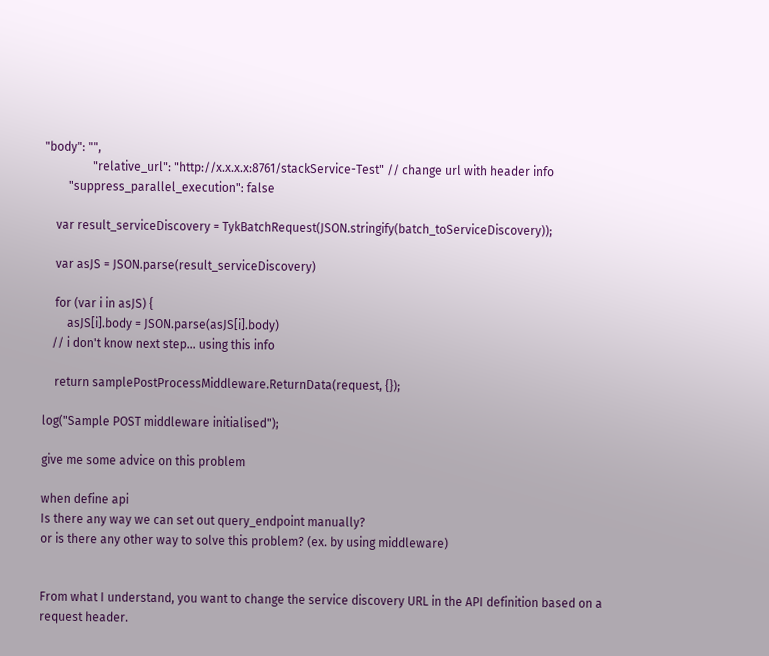"body": "",
                "relative_url": "http://x.x.x.x:8761/stackService-Test" // change url with header info
        "suppress_parallel_execution": false

    var result_serviceDiscovery = TykBatchRequest(JSON.stringify(batch_toServiceDiscovery));

    var asJS = JSON.parse(result_serviceDiscovery)

    for (var i in asJS) {
        asJS[i].body = JSON.parse(asJS[i].body)
   // i don't know next step... using this info

    return samplePostProcessMiddleware.ReturnData(request, {});

log("Sample POST middleware initialised");

give me some advice on this problem

when define api
Is there any way we can set out query_endpoint manually?
or is there any other way to solve this problem? (ex. by using middleware)


From what I understand, you want to change the service discovery URL in the API definition based on a request header.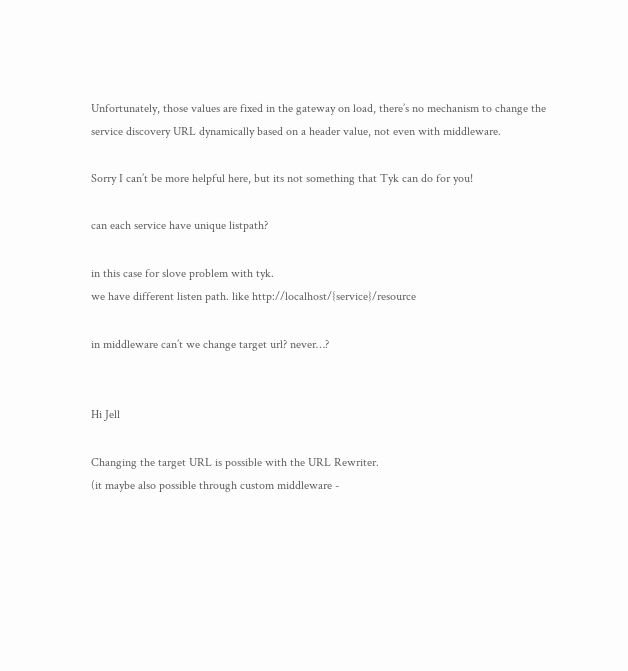Unfortunately, those values are fixed in the gateway on load, there’s no mechanism to change the service discovery URL dynamically based on a header value, not even with middleware.

Sorry I can’t be more helpful here, but its not something that Tyk can do for you!

can each service have unique listpath?

in this case for slove problem with tyk.
we have different listen path. like http://localhost/{service}/resource

in middleware can’t we change target url? never…?


Hi Jell

Changing the target URL is possible with the URL Rewriter.
(it maybe also possible through custom middleware -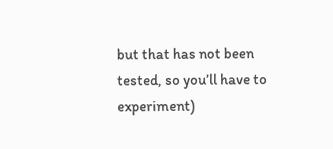but that has not been tested, so you’ll have to experiment)